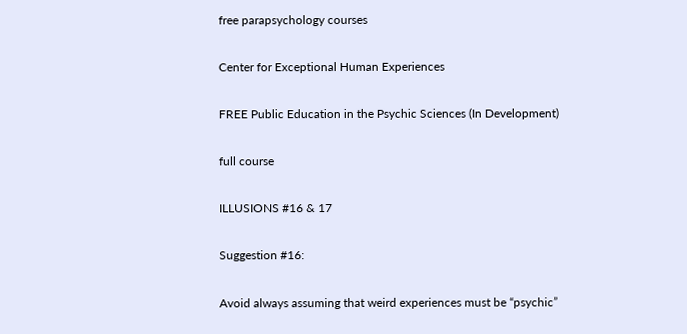free parapsychology courses

Center for Exceptional Human Experiences

FREE Public Education in the Psychic Sciences (In Development)

full course

ILLUSIONS #16 & 17

Suggestion #16:

Avoid always assuming that weird experiences must be “psychic”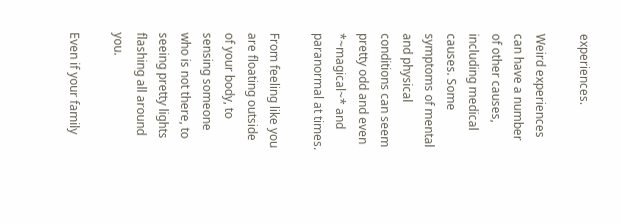experiences.

Weird experiences can have a number of other causes, including medical causes. Some symptoms of mental and physical conditions can seem pretty odd and even *~magical~* and paranormal at times.

From feeling like you are floating outside of your body, to sensing someone who is not there, to seeing pretty lights flashing all around you.

Even if your family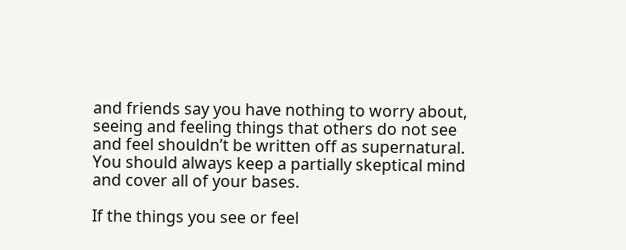and friends say you have nothing to worry about, seeing and feeling things that others do not see and feel shouldn’t be written off as supernatural. You should always keep a partially skeptical mind and cover all of your bases.

If the things you see or feel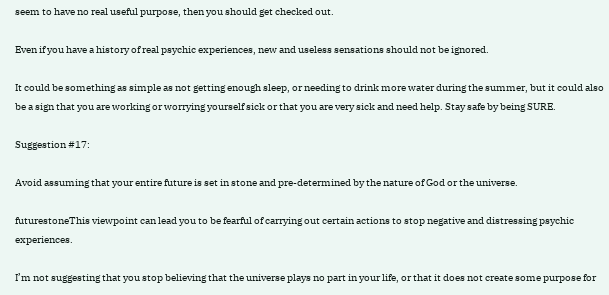seem to have no real useful purpose, then you should get checked out.

Even if you have a history of real psychic experiences, new and useless sensations should not be ignored.

It could be something as simple as not getting enough sleep, or needing to drink more water during the summer, but it could also be a sign that you are working or worrying yourself sick or that you are very sick and need help. Stay safe by being SURE.

Suggestion #17:

Avoid assuming that your entire future is set in stone and pre-determined by the nature of God or the universe.

futurestoneThis viewpoint can lead you to be fearful of carrying out certain actions to stop negative and distressing psychic experiences.

I’m not suggesting that you stop believing that the universe plays no part in your life, or that it does not create some purpose for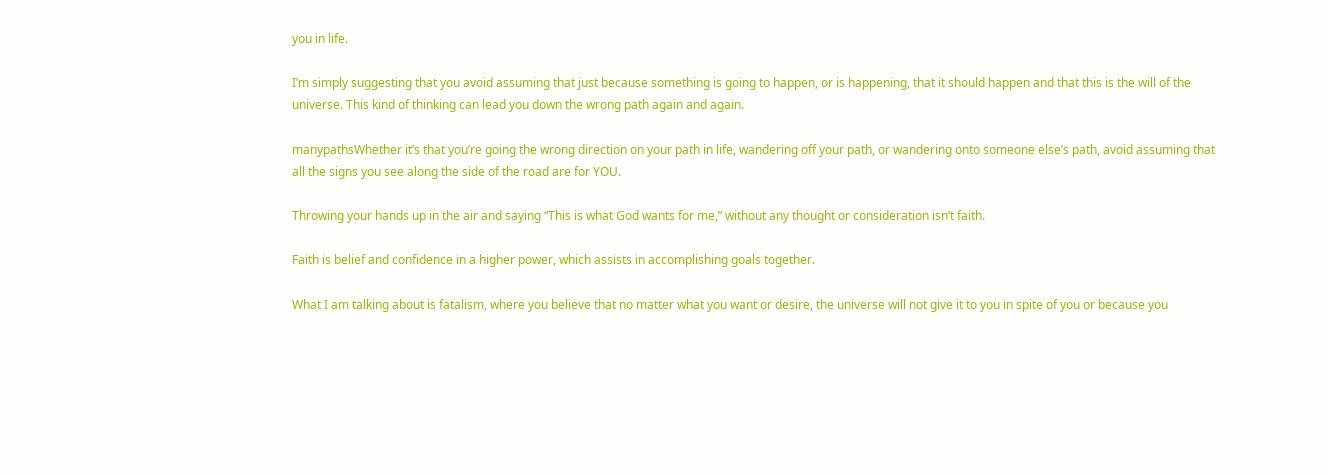you in life.

I’m simply suggesting that you avoid assuming that just because something is going to happen, or is happening, that it should happen and that this is the will of the universe. This kind of thinking can lead you down the wrong path again and again.

manypathsWhether it’s that you’re going the wrong direction on your path in life, wandering off your path, or wandering onto someone else’s path, avoid assuming that all the signs you see along the side of the road are for YOU.

Throwing your hands up in the air and saying “This is what God wants for me,” without any thought or consideration isn’t faith.

Faith is belief and confidence in a higher power, which assists in accomplishing goals together.

What I am talking about is fatalism, where you believe that no matter what you want or desire, the universe will not give it to you in spite of you or because you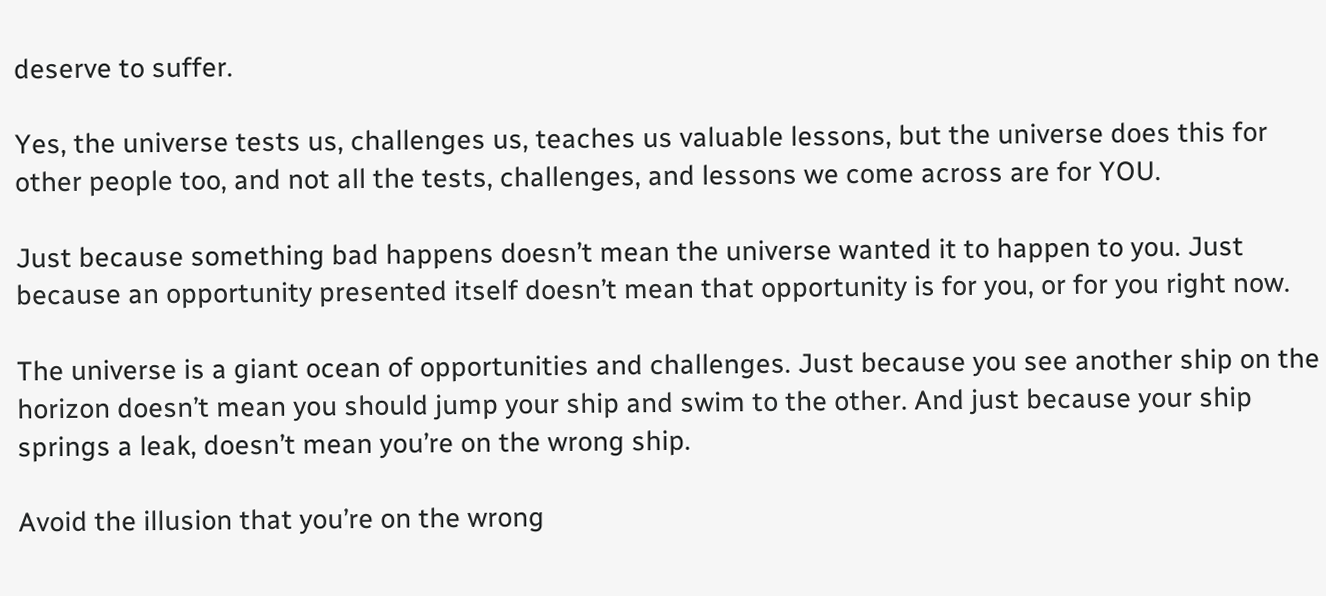deserve to suffer.

Yes, the universe tests us, challenges us, teaches us valuable lessons, but the universe does this for other people too, and not all the tests, challenges, and lessons we come across are for YOU.

Just because something bad happens doesn’t mean the universe wanted it to happen to you. Just because an opportunity presented itself doesn’t mean that opportunity is for you, or for you right now.

The universe is a giant ocean of opportunities and challenges. Just because you see another ship on the horizon doesn’t mean you should jump your ship and swim to the other. And just because your ship springs a leak, doesn’t mean you’re on the wrong ship.

Avoid the illusion that you’re on the wrong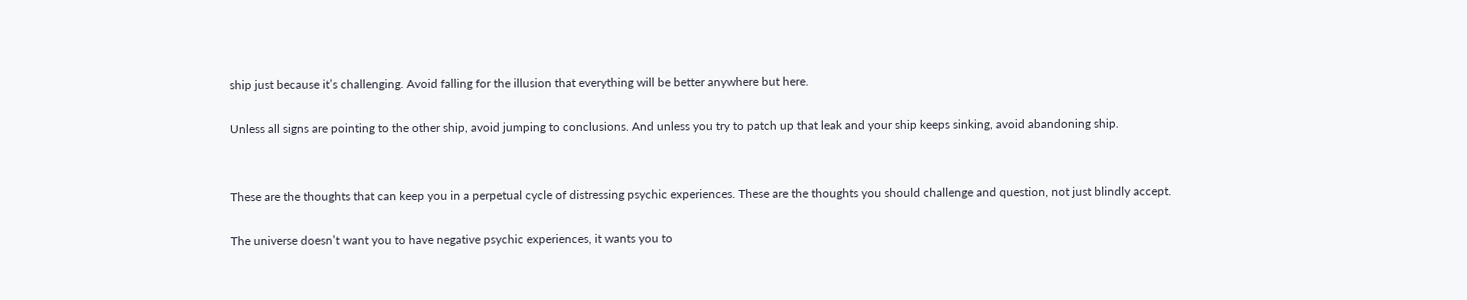ship just because it’s challenging. Avoid falling for the illusion that everything will be better anywhere but here.

Unless all signs are pointing to the other ship, avoid jumping to conclusions. And unless you try to patch up that leak and your ship keeps sinking, avoid abandoning ship.


These are the thoughts that can keep you in a perpetual cycle of distressing psychic experiences. These are the thoughts you should challenge and question, not just blindly accept.

The universe doesn’t want you to have negative psychic experiences, it wants you to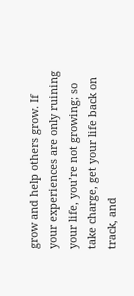grow and help others grow. If your experiences are only ruining your life, you’re not growing; so take charge, get your life back on track, and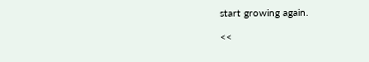start growing again.

<<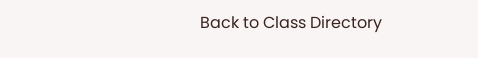Back to Class Directory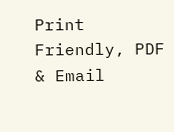Print Friendly, PDF & Email